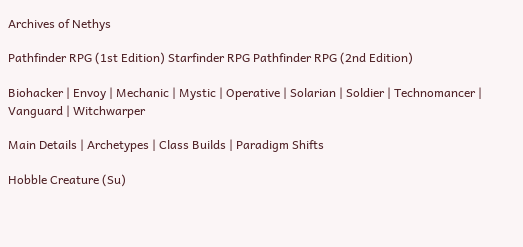Archives of Nethys

Pathfinder RPG (1st Edition) Starfinder RPG Pathfinder RPG (2nd Edition)

Biohacker | Envoy | Mechanic | Mystic | Operative | Solarian | Soldier | Technomancer | Vanguard | Witchwarper

Main Details | Archetypes | Class Builds | Paradigm Shifts

Hobble Creature (Su)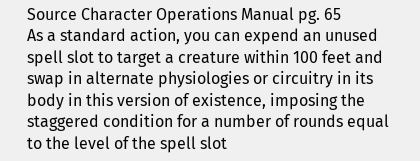Source Character Operations Manual pg. 65
As a standard action, you can expend an unused spell slot to target a creature within 100 feet and swap in alternate physiologies or circuitry in its body in this version of existence, imposing the staggered condition for a number of rounds equal to the level of the spell slot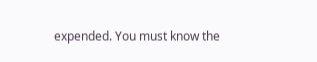expended. You must know the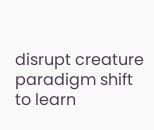disrupt creature paradigm shift to learn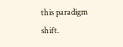this paradigm shift.